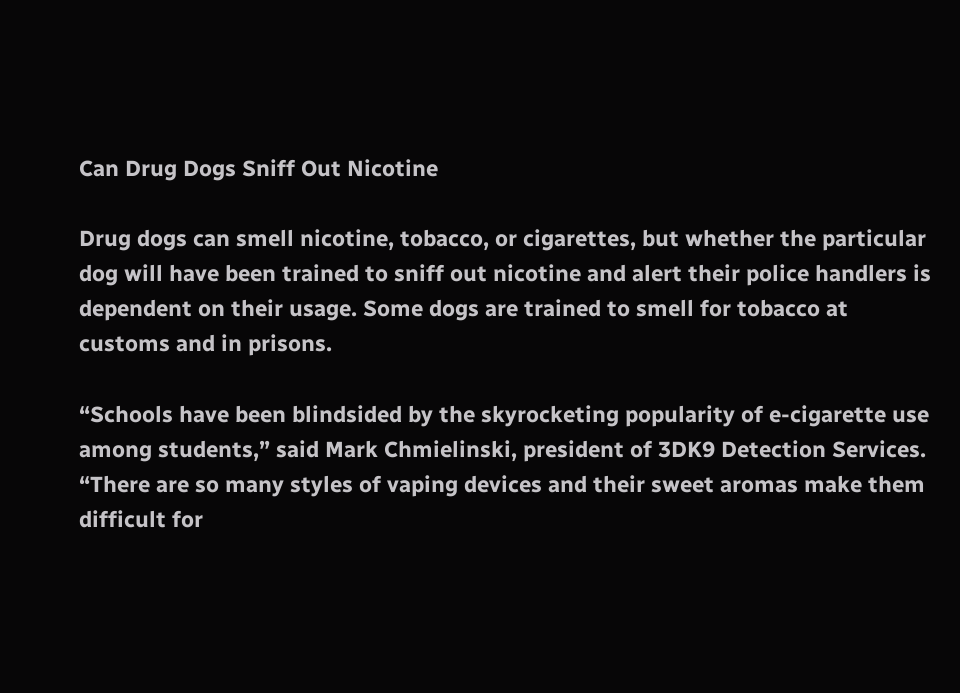Can Drug Dogs Sniff Out Nicotine

Drug dogs can smell nicotine, tobacco, or cigarettes, but whether the particular dog will have been trained to sniff out nicotine and alert their police handlers is dependent on their usage. Some dogs are trained to smell for tobacco at customs and in prisons.

“Schools have been blindsided by the skyrocketing popularity of e-cigarette use among students,” said Mark Chmielinski, president of 3DK9 Detection Services. “There are so many styles of vaping devices and their sweet aromas make them difficult for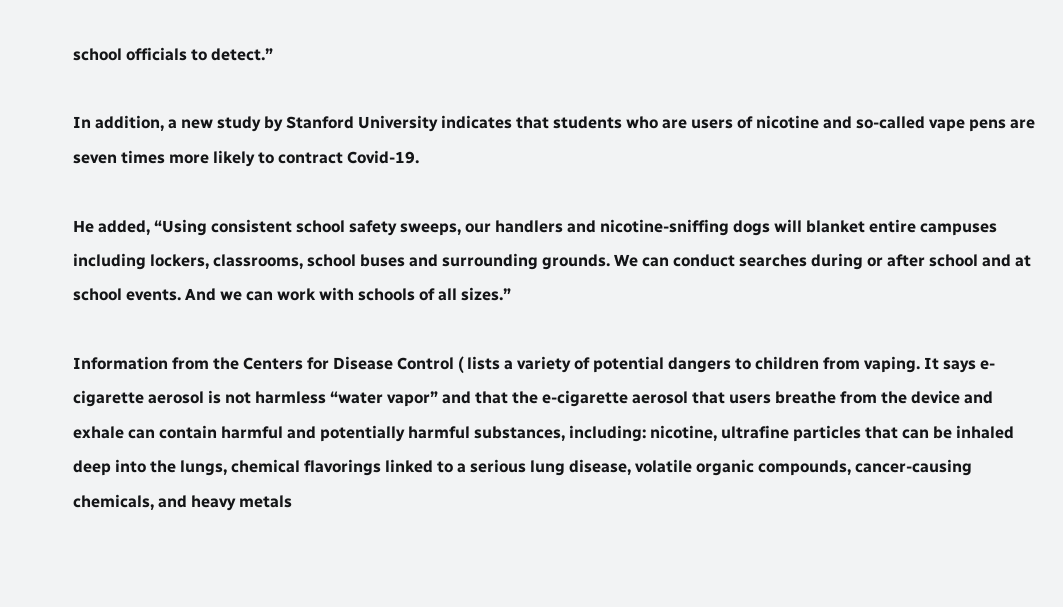school officials to detect.”

In addition, a new study by Stanford University indicates that students who are users of nicotine and so-called vape pens are seven times more likely to contract Covid-19.

He added, “Using consistent school safety sweeps, our handlers and nicotine-sniffing dogs will blanket entire campuses including lockers, classrooms, school buses and surrounding grounds. We can conduct searches during or after school and at school events. And we can work with schools of all sizes.”

Information from the Centers for Disease Control ( lists a variety of potential dangers to children from vaping. It says e-cigarette aerosol is not harmless “water vapor” and that the e-cigarette aerosol that users breathe from the device and exhale can contain harmful and potentially harmful substances, including: nicotine, ultrafine particles that can be inhaled deep into the lungs, chemical flavorings linked to a serious lung disease, volatile organic compounds, cancer-causing chemicals, and heavy metals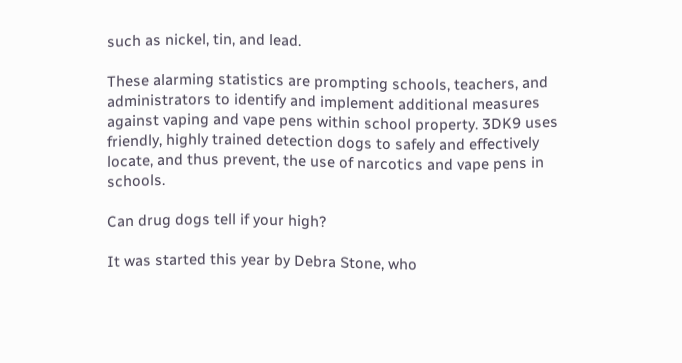such as nickel, tin, and lead.

These alarming statistics are prompting schools, teachers, and administrators to identify and implement additional measures against vaping and vape pens within school property. 3DK9 uses friendly, highly trained detection dogs to safely and effectively locate, and thus prevent, the use of narcotics and vape pens in schools.

Can drug dogs tell if your high?

It was started this year by Debra Stone, who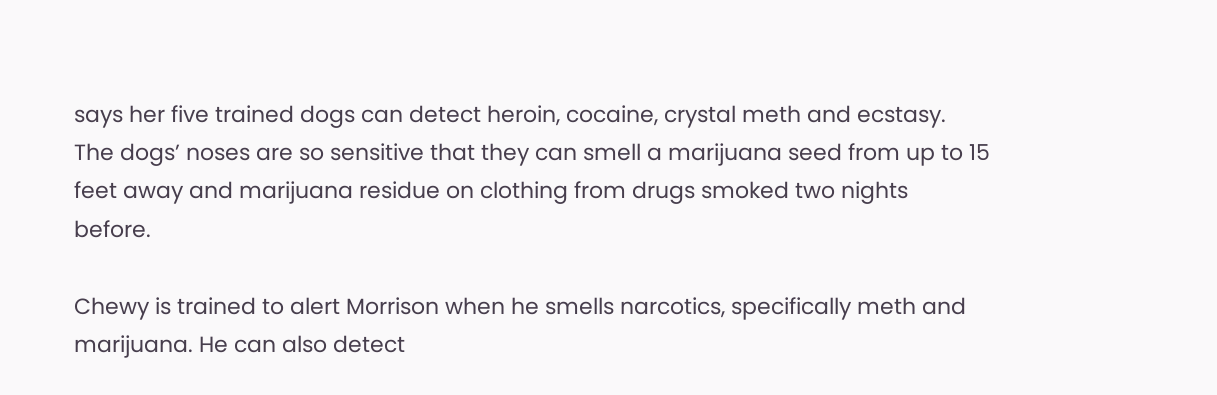says her five trained dogs can detect heroin, cocaine, crystal meth and ecstasy. The dogs’ noses are so sensitive that they can smell a marijuana seed from up to 15 feet away and marijuana residue on clothing from drugs smoked two nights before.

Chewy is trained to alert Morrison when he smells narcotics, specifically meth and marijuana. He can also detect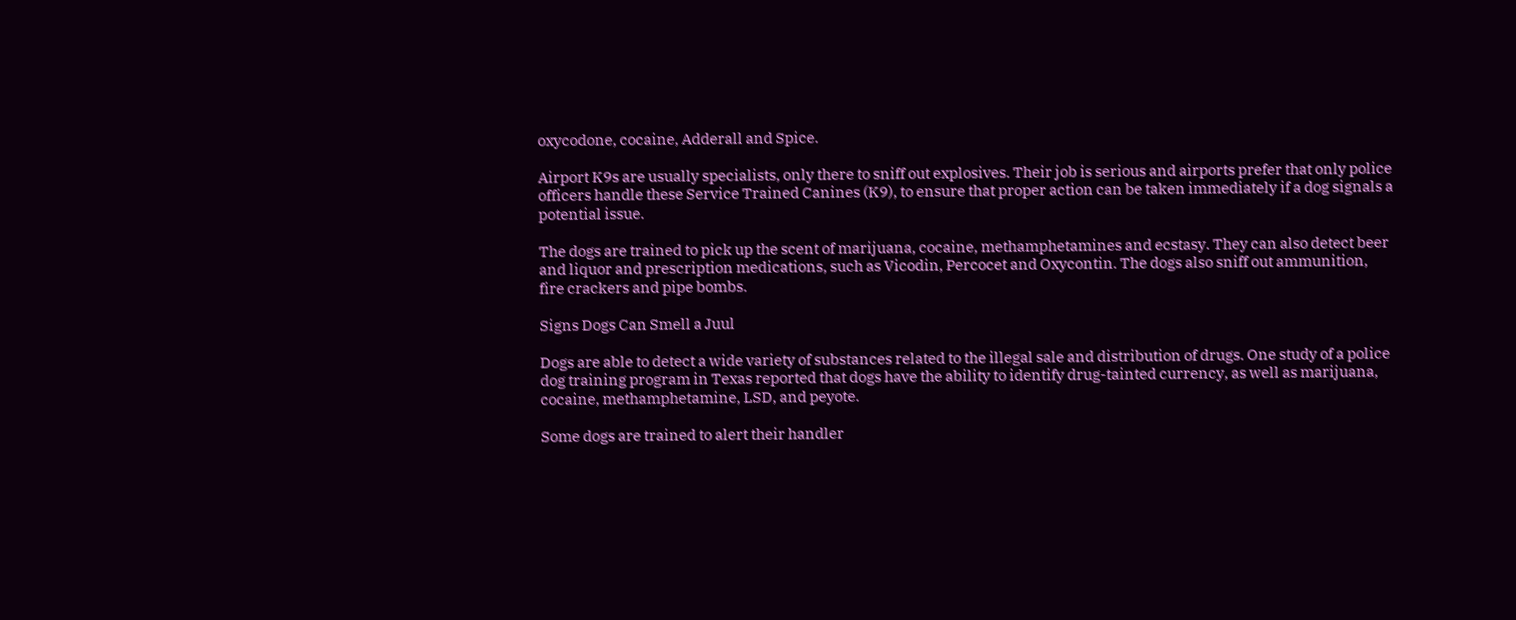oxycodone, cocaine, Adderall and Spice.

Airport K9s are usually specialists, only there to sniff out explosives. Their job is serious and airports prefer that only police officers handle these Service Trained Canines (K9), to ensure that proper action can be taken immediately if a dog signals a potential issue.

The dogs are trained to pick up the scent of marijuana, cocaine, methamphetamines and ecstasy. They can also detect beer and liquor and prescription medications, such as Vicodin, Percocet and Oxycontin. The dogs also sniff out ammunition, fire crackers and pipe bombs.

Signs Dogs Can Smell a Juul

Dogs are able to detect a wide variety of substances related to the illegal sale and distribution of drugs. One study of a police dog training program in Texas reported that dogs have the ability to identify drug-tainted currency, as well as marijuana, cocaine, methamphetamine, LSD, and peyote.

Some dogs are trained to alert their handler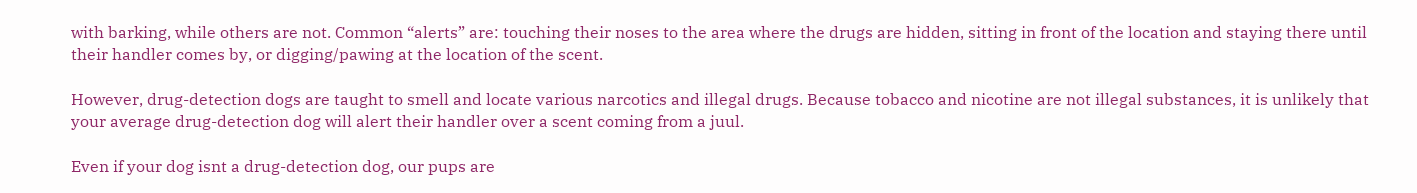with barking, while others are not. Common “alerts” are: touching their noses to the area where the drugs are hidden, sitting in front of the location and staying there until their handler comes by, or digging/pawing at the location of the scent.

However, drug-detection dogs are taught to smell and locate various narcotics and illegal drugs. Because tobacco and nicotine are not illegal substances, it is unlikely that your average drug-detection dog will alert their handler over a scent coming from a juul.

Even if your dog isnt a drug-detection dog, our pups are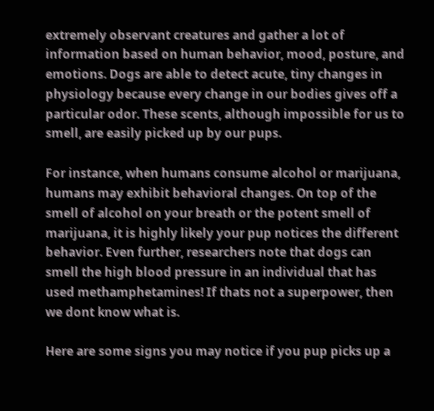extremely observant creatures and gather a lot of information based on human behavior, mood, posture, and emotions. Dogs are able to detect acute, tiny changes in physiology because every change in our bodies gives off a particular odor. These scents, although impossible for us to smell, are easily picked up by our pups.

For instance, when humans consume alcohol or marijuana, humans may exhibit behavioral changes. On top of the smell of alcohol on your breath or the potent smell of marijuana, it is highly likely your pup notices the different behavior. Even further, researchers note that dogs can smell the high blood pressure in an individual that has used methamphetamines! If thats not a superpower, then we dont know what is.

Here are some signs you may notice if you pup picks up a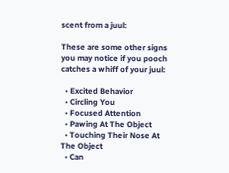scent from a juul:

These are some other signs you may notice if you pooch catches a whiff of your juul:

  • Excited Behavior
  • Circling You
  • Focused Attention
  • Pawing At The Object
  • Touching Their Nose At The Object
  • Can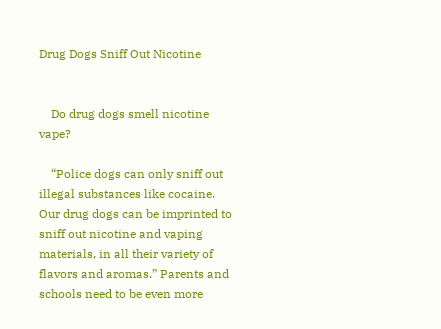Drug Dogs Sniff Out Nicotine


    Do drug dogs smell nicotine vape?

    “Police dogs can only sniff out illegal substances like cocaine. Our drug dogs can be imprinted to sniff out nicotine and vaping materials, in all their variety of flavors and aromas.” Parents and schools need to be even more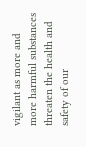vigilant as more and more harmful substances threaten the health and safety of our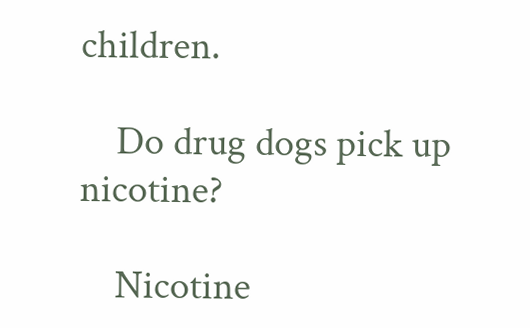children.

    Do drug dogs pick up nicotine?

    Nicotine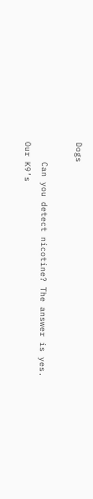Dogs

    Can you detect nicotine? The answer is yes. Our K9’s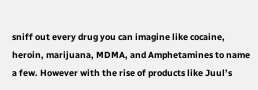sniff out every drug you can imagine like cocaine, heroin, marijuana, MDMA, and Amphetamines to name a few. However with the rise of products like Juul’s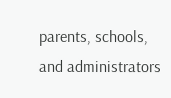parents, schools, and administrators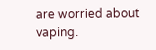are worried about vaping.